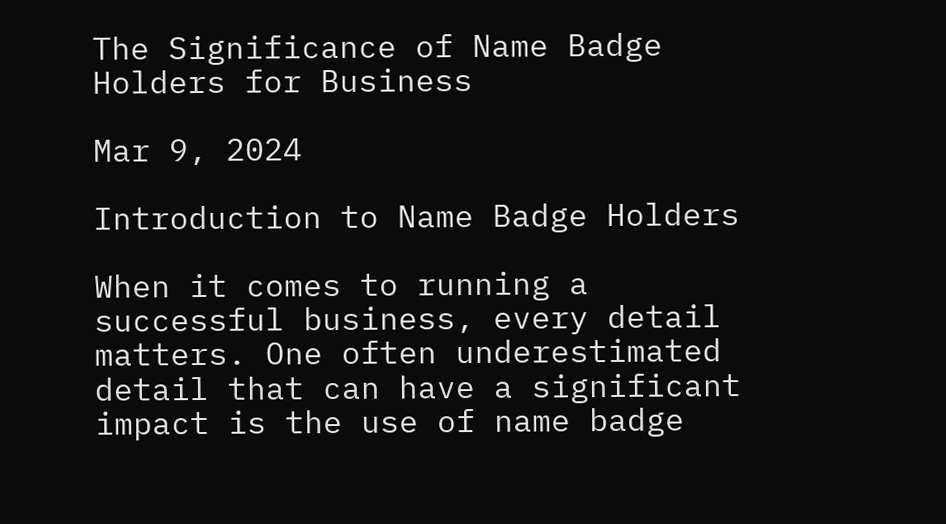The Significance of Name Badge Holders for Business

Mar 9, 2024

Introduction to Name Badge Holders

When it comes to running a successful business, every detail matters. One often underestimated detail that can have a significant impact is the use of name badge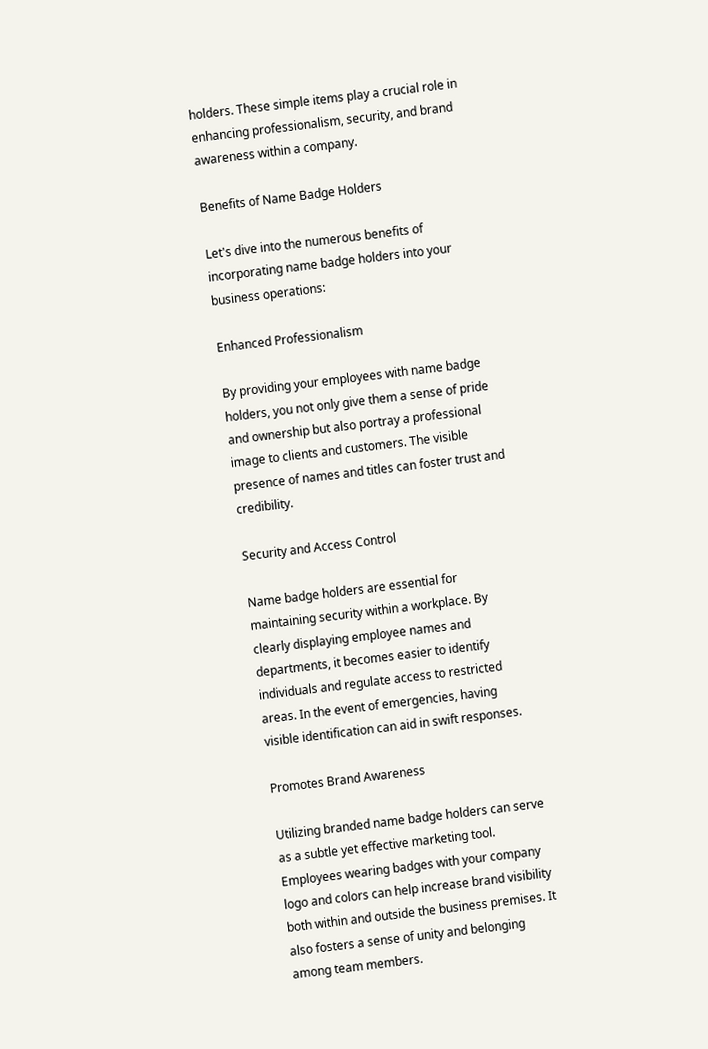holders. These simple items play a crucial role in enhancing professionalism, security, and brand awareness within a company.

Benefits of Name Badge Holders

Let's dive into the numerous benefits of incorporating name badge holders into your business operations:

Enhanced Professionalism

By providing your employees with name badge holders, you not only give them a sense of pride and ownership but also portray a professional image to clients and customers. The visible presence of names and titles can foster trust and credibility.

Security and Access Control

Name badge holders are essential for maintaining security within a workplace. By clearly displaying employee names and departments, it becomes easier to identify individuals and regulate access to restricted areas. In the event of emergencies, having visible identification can aid in swift responses.

Promotes Brand Awareness

Utilizing branded name badge holders can serve as a subtle yet effective marketing tool. Employees wearing badges with your company logo and colors can help increase brand visibility both within and outside the business premises. It also fosters a sense of unity and belonging among team members.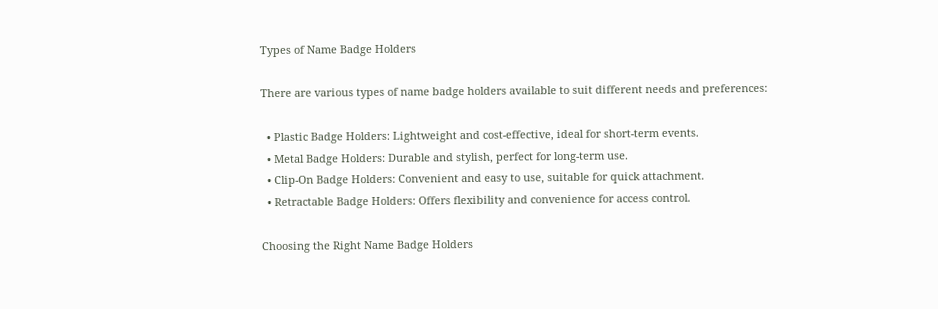Types of Name Badge Holders

There are various types of name badge holders available to suit different needs and preferences:

  • Plastic Badge Holders: Lightweight and cost-effective, ideal for short-term events.
  • Metal Badge Holders: Durable and stylish, perfect for long-term use.
  • Clip-On Badge Holders: Convenient and easy to use, suitable for quick attachment.
  • Retractable Badge Holders: Offers flexibility and convenience for access control.

Choosing the Right Name Badge Holders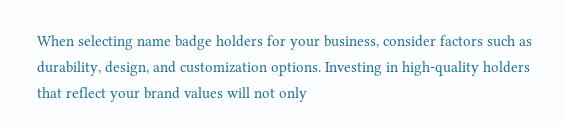When selecting name badge holders for your business, consider factors such as durability, design, and customization options. Investing in high-quality holders that reflect your brand values will not only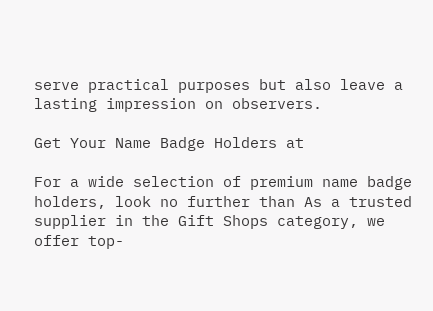serve practical purposes but also leave a lasting impression on observers.

Get Your Name Badge Holders at

For a wide selection of premium name badge holders, look no further than As a trusted supplier in the Gift Shops category, we offer top-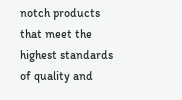notch products that meet the highest standards of quality and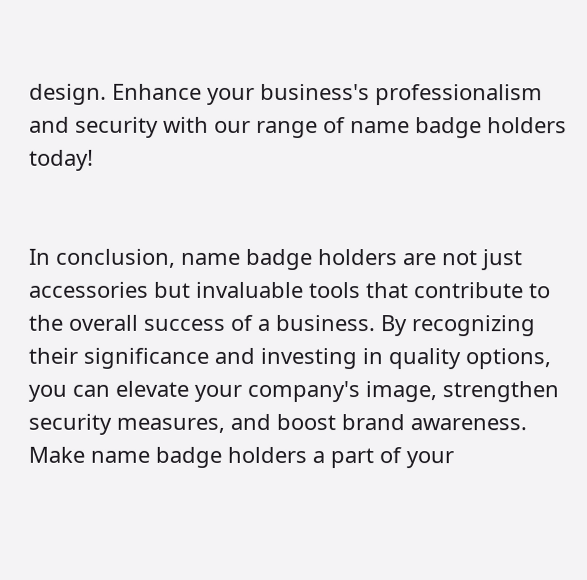design. Enhance your business's professionalism and security with our range of name badge holders today!


In conclusion, name badge holders are not just accessories but invaluable tools that contribute to the overall success of a business. By recognizing their significance and investing in quality options, you can elevate your company's image, strengthen security measures, and boost brand awareness. Make name badge holders a part of your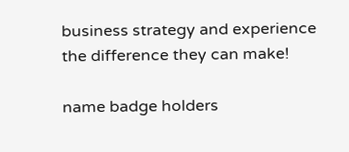business strategy and experience the difference they can make!

name badge holders